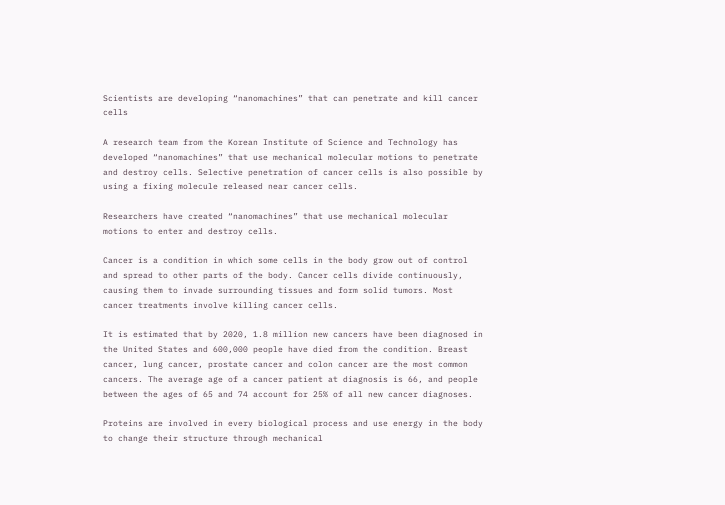Scientists are developing “nanomachines” that can penetrate and kill cancer cells

A research team from the Korean Institute of Science and Technology has developed “nanomachines” that use mechanical molecular motions to penetrate and destroy cells. Selective penetration of cancer cells is also possible by using a fixing molecule released near cancer cells.

Researchers have created “nanomachines” that use mechanical molecular motions to enter and destroy cells.

Cancer is a condition in which some cells in the body grow out of control and spread to other parts of the body. Cancer cells divide continuously, causing them to invade surrounding tissues and form solid tumors. Most cancer treatments involve killing cancer cells.

It is estimated that by 2020, 1.8 million new cancers have been diagnosed in the United States and 600,000 people have died from the condition. Breast cancer, lung cancer, prostate cancer and colon cancer are the most common cancers. The average age of a cancer patient at diagnosis is 66, and people between the ages of 65 and 74 account for 25% of all new cancer diagnoses.

Proteins are involved in every biological process and use energy in the body to change their structure through mechanical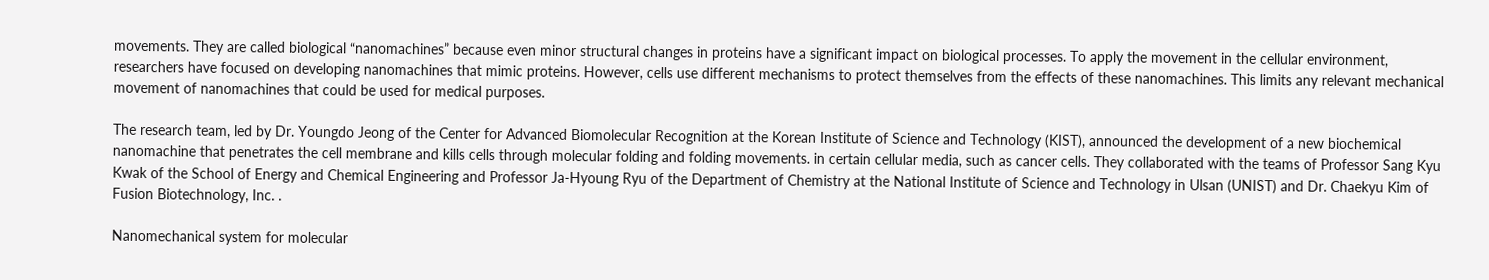movements. They are called biological “nanomachines” because even minor structural changes in proteins have a significant impact on biological processes. To apply the movement in the cellular environment, researchers have focused on developing nanomachines that mimic proteins. However, cells use different mechanisms to protect themselves from the effects of these nanomachines. This limits any relevant mechanical movement of nanomachines that could be used for medical purposes.

The research team, led by Dr. Youngdo Jeong of the Center for Advanced Biomolecular Recognition at the Korean Institute of Science and Technology (KIST), announced the development of a new biochemical nanomachine that penetrates the cell membrane and kills cells through molecular folding and folding movements. in certain cellular media, such as cancer cells. They collaborated with the teams of Professor Sang Kyu Kwak of the School of Energy and Chemical Engineering and Professor Ja-Hyoung Ryu of the Department of Chemistry at the National Institute of Science and Technology in Ulsan (UNIST) and Dr. Chaekyu Kim of Fusion Biotechnology, Inc. .

Nanomechanical system for molecular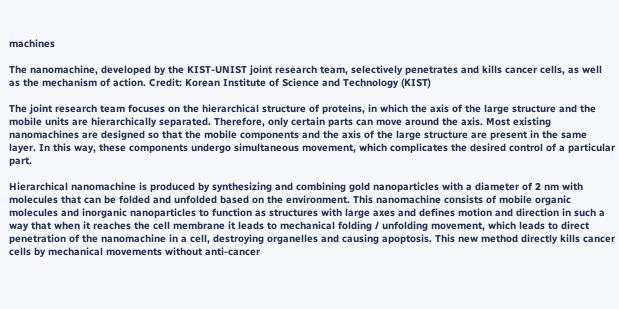machines

The nanomachine, developed by the KIST-UNIST joint research team, selectively penetrates and kills cancer cells, as well as the mechanism of action. Credit: Korean Institute of Science and Technology (KIST)

The joint research team focuses on the hierarchical structure of proteins, in which the axis of the large structure and the mobile units are hierarchically separated. Therefore, only certain parts can move around the axis. Most existing nanomachines are designed so that the mobile components and the axis of the large structure are present in the same layer. In this way, these components undergo simultaneous movement, which complicates the desired control of a particular part.

Hierarchical nanomachine is produced by synthesizing and combining gold nanoparticles with a diameter of 2 nm with molecules that can be folded and unfolded based on the environment. This nanomachine consists of mobile organic molecules and inorganic nanoparticles to function as structures with large axes and defines motion and direction in such a way that when it reaches the cell membrane it leads to mechanical folding / unfolding movement, which leads to direct penetration of the nanomachine in a cell, destroying organelles and causing apoptosis. This new method directly kills cancer cells by mechanical movements without anti-cancer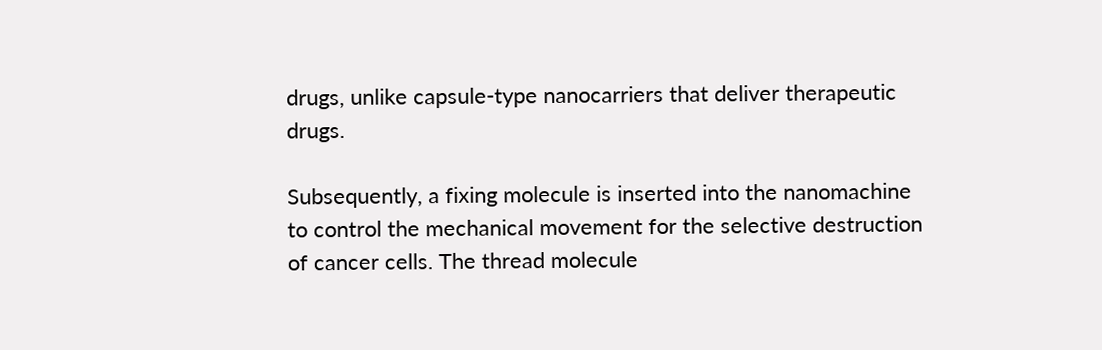drugs, unlike capsule-type nanocarriers that deliver therapeutic drugs.

Subsequently, a fixing molecule is inserted into the nanomachine to control the mechanical movement for the selective destruction of cancer cells. The thread molecule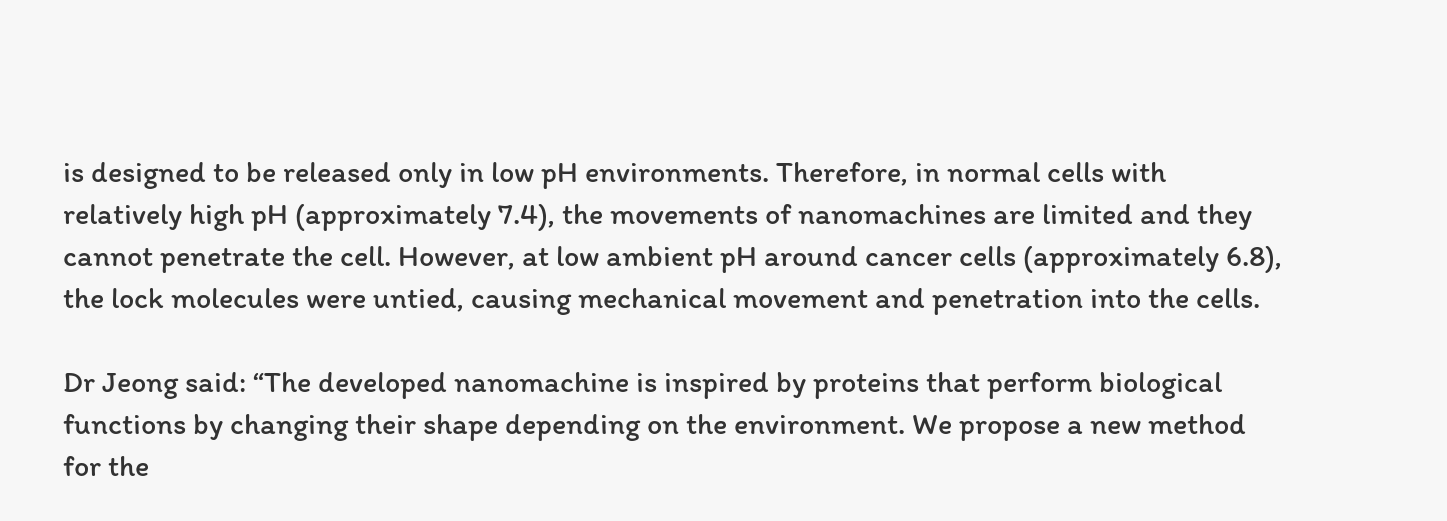is designed to be released only in low pH environments. Therefore, in normal cells with relatively high pH (approximately 7.4), the movements of nanomachines are limited and they cannot penetrate the cell. However, at low ambient pH around cancer cells (approximately 6.8), the lock molecules were untied, causing mechanical movement and penetration into the cells.

Dr Jeong said: “The developed nanomachine is inspired by proteins that perform biological functions by changing their shape depending on the environment. We propose a new method for the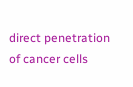direct penetration of cancer cells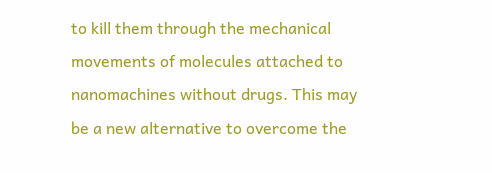to kill them through the mechanical movements of molecules attached to nanomachines without drugs. This may be a new alternative to overcome the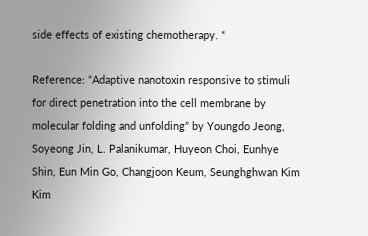side effects of existing chemotherapy. “

Reference: “Adaptive nanotoxin responsive to stimuli for direct penetration into the cell membrane by molecular folding and unfolding” by Youngdo Jeong, Soyeong Jin, L. Palanikumar, Huyeon Choi, Eunhye Shin, Eun Min Go, Changjoon Keum, Seunghghwan Kim Kim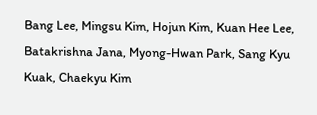Bang Lee, Mingsu Kim, Hojun Kim, Kuan Hee Lee, Batakrishna Jana, Myong-Hwan Park, Sang Kyu Kuak, Chaekyu Kim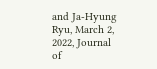and Ja-Hyung Ryu, March 2, 2022, Journal of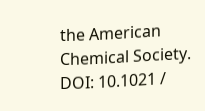the American Chemical Society.
DOI: 10.1021 /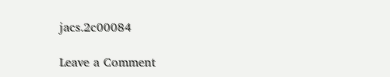jacs.2c00084

Leave a Comment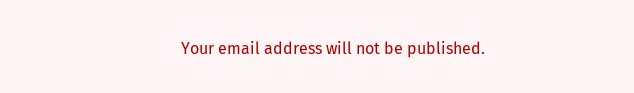Your email address will not be published.